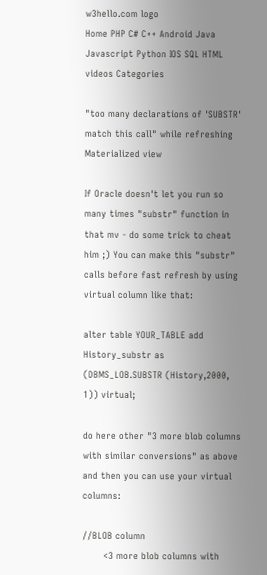w3hello.com logo
Home PHP C# C++ Android Java Javascript Python IOS SQL HTML videos Categories

"too many declarations of 'SUBSTR' match this call" while refreshing Materialized view

If Oracle doesn't let you run so many times "substr" function in that mv - do some trick to cheat him ;) You can make this "substr" calls before fast refresh by using virtual column like that:

alter table YOUR_TABLE add
History_substr as (DBMS_LOB.SUBSTR (History,2000,
1)) virtual;

do here other "3 more blob columns with similar conversions" as above and then you can use your virtual columns:

//BLOB column
       <3 more blob columns with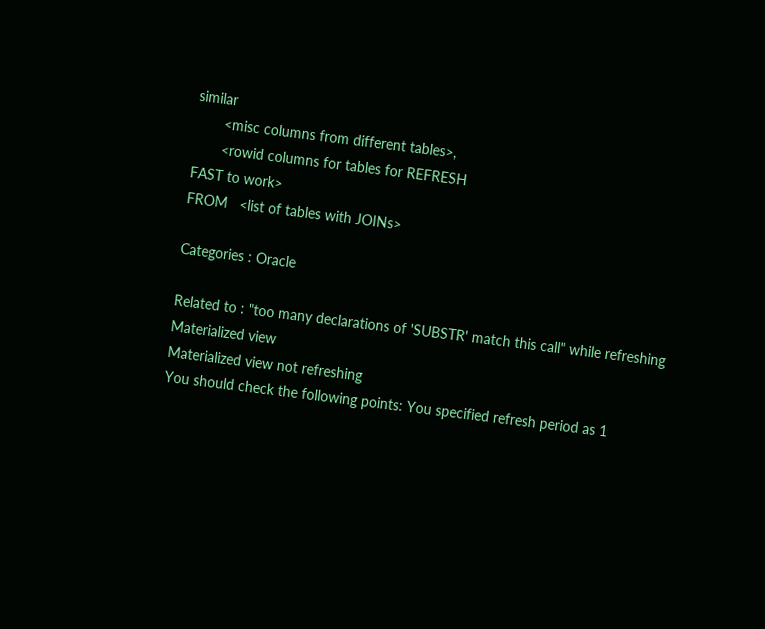similar
       <misc columns from different tables>,
       <rowid columns for tables for REFRESH
FAST to work>
FROM   <list of tables with JOINs>

Categories : Oracle

Related to : "too many declarations of 'SUBSTR' match this call" while refreshing Materialized view
Materialized view not refreshing
You should check the following points: You specified refresh period as 1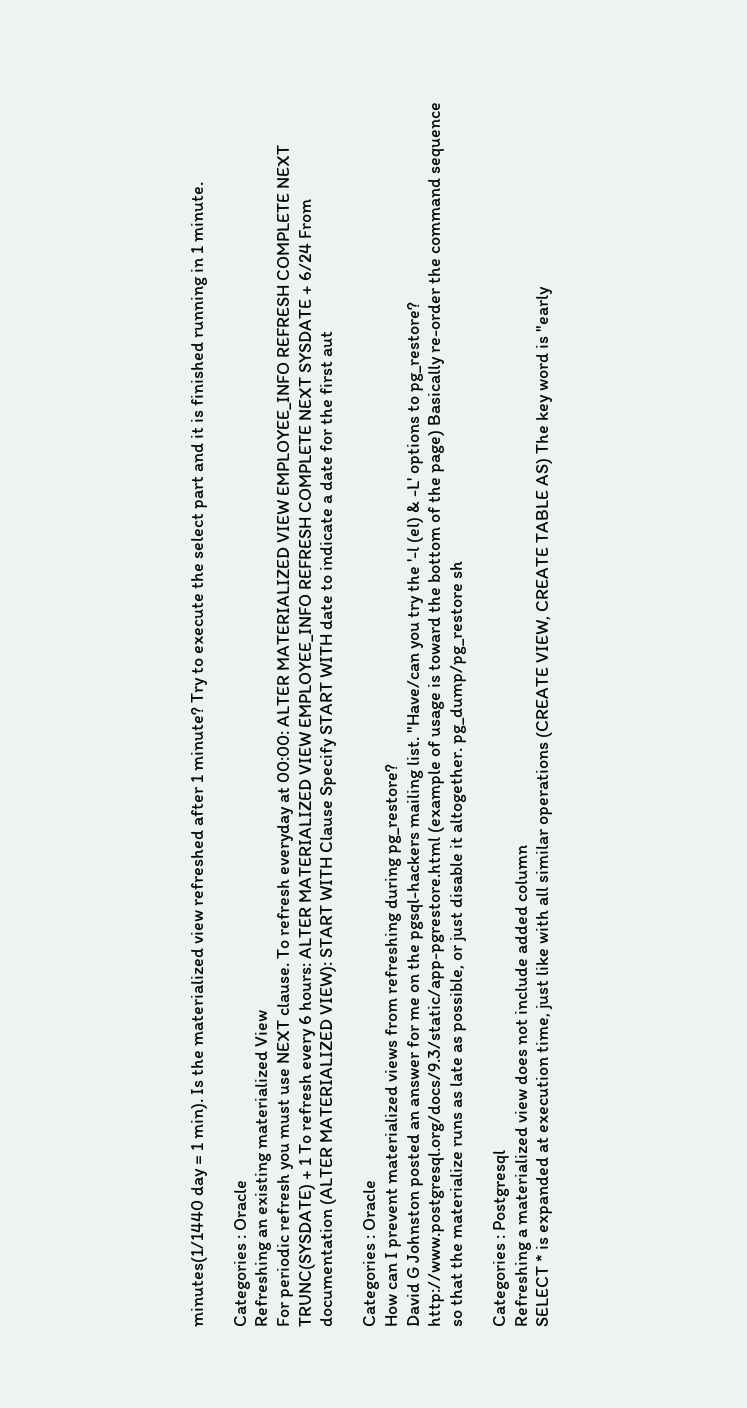minutes(1/1440 day = 1 min). Is the materialized view refreshed after 1 minute? Try to execute the select part and it is finished running in 1 minute.

Categories : Oracle
Refreshing an existing materialized View
For periodic refresh you must use NEXT clause. To refresh everyday at 00:00: ALTER MATERIALIZED VIEW EMPLOYEE_INFO REFRESH COMPLETE NEXT TRUNC(SYSDATE) + 1 To refresh every 6 hours: ALTER MATERIALIZED VIEW EMPLOYEE_INFO REFRESH COMPLETE NEXT SYSDATE + 6/24 From documentation (ALTER MATERIALIZED VIEW): START WITH Clause Specify START WITH date to indicate a date for the first aut

Categories : Oracle
How can I prevent materialized views from refreshing during pg_restore?
David G Johnston posted an answer for me on the pgsql-hackers mailing list. "Have/can you try the '-l (el) & -L' options to pg_restore? http://www.postgresql.org/docs/9.3/static/app-pgrestore.html (example of usage is toward the bottom of the page) Basically re-order the command sequence so that the materialize runs as late as possible, or just disable it altogether. pg_dump/pg_restore sh

Categories : Postgresql
Refreshing a materialized view does not include added column
SELECT * is expanded at execution time, just like with all similar operations (CREATE VIEW, CREATE TABLE AS) The key word is "early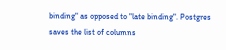binding" as opposed to "late binding". Postgres saves the list of columns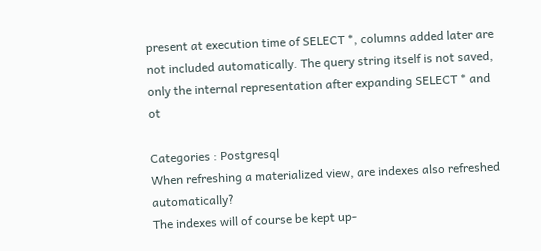present at execution time of SELECT *, columns added later are not included automatically. The query string itself is not saved, only the internal representation after expanding SELECT * and ot

Categories : Postgresql
When refreshing a materialized view, are indexes also refreshed automatically?
The indexes will of course be kept up-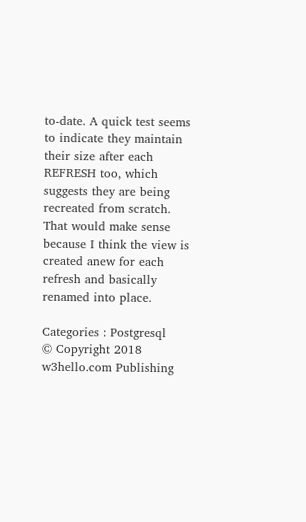to-date. A quick test seems to indicate they maintain their size after each REFRESH too, which suggests they are being recreated from scratch. That would make sense because I think the view is created anew for each refresh and basically renamed into place.

Categories : Postgresql
© Copyright 2018 w3hello.com Publishing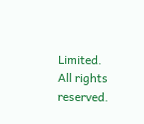Limited. All rights reserved.